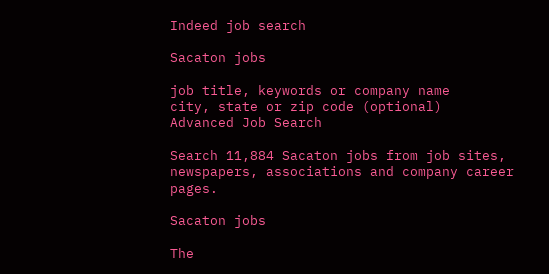Indeed job search

Sacaton jobs

job title, keywords or company name
city, state or zip code (optional)
Advanced Job Search

Search 11,884 Sacaton jobs from job sites, newspapers, associations and company career pages.

Sacaton jobs

The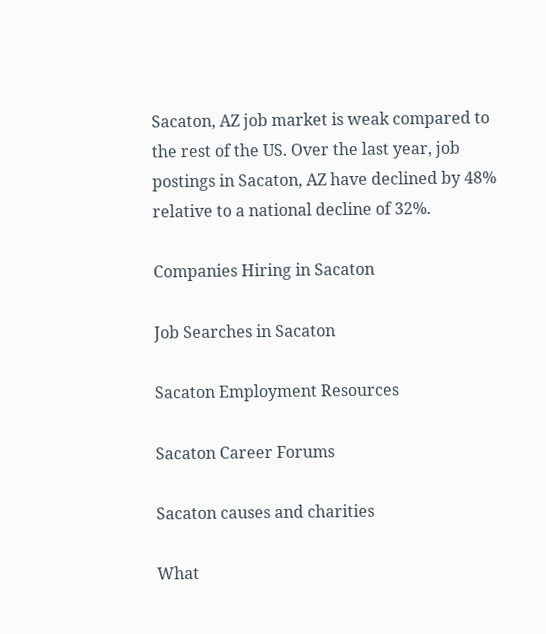Sacaton, AZ job market is weak compared to the rest of the US. Over the last year, job postings in Sacaton, AZ have declined by 48% relative to a national decline of 32%.

Companies Hiring in Sacaton

Job Searches in Sacaton

Sacaton Employment Resources

Sacaton Career Forums

Sacaton causes and charities

What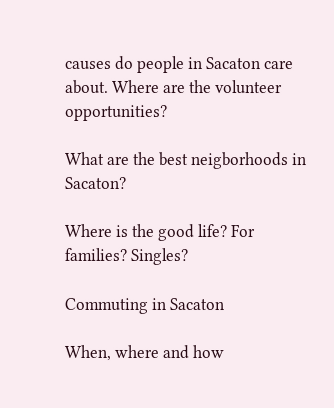causes do people in Sacaton care about. Where are the volunteer opportunities?

What are the best neigborhoods in Sacaton?

Where is the good life? For families? Singles?

Commuting in Sacaton

When, where and how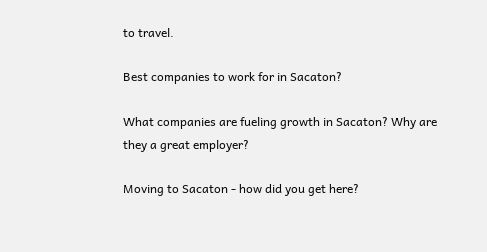to travel.

Best companies to work for in Sacaton?

What companies are fueling growth in Sacaton? Why are they a great employer?

Moving to Sacaton - how did you get here?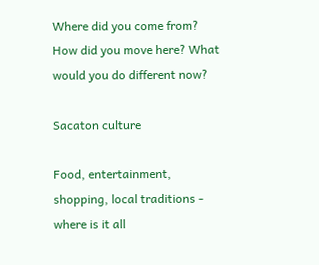Where did you come from? How did you move here? What would you do different now?

Sacaton culture

Food, entertainment, shopping, local traditions - where is it all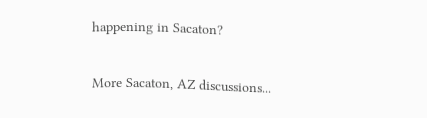happening in Sacaton?

More Sacaton, AZ discussions...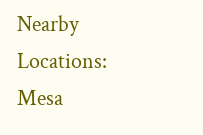Nearby Locations: Mesa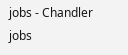jobs - Chandler jobs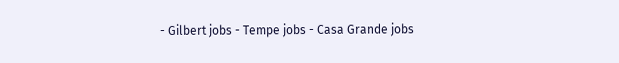- Gilbert jobs - Tempe jobs - Casa Grande jobs